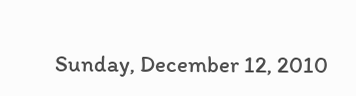Sunday, December 12, 2010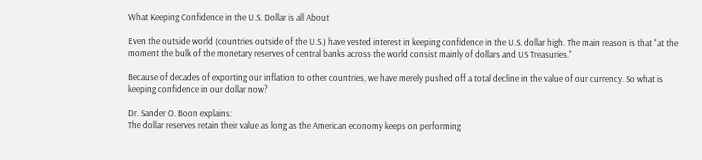What Keeping Confidence in the U.S. Dollar is all About

Even the outside world (countries outside of the U.S.) have vested interest in keeping confidence in the U.S. dollar high. The main reason is that "at the moment the bulk of the monetary reserves of central banks across the world consist mainly of dollars and US Treasuries."

Because of decades of exporting our inflation to other countries, we have merely pushed off a total decline in the value of our currency. So what is keeping confidence in our dollar now?

Dr. Sander O. Boon explains:
The dollar reserves retain their value as long as the American economy keeps on performing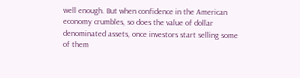well enough. But when confidence in the American economy crumbles, so does the value of dollar denominated assets, once investors start selling some of them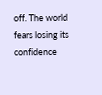off. The world fears losing its confidence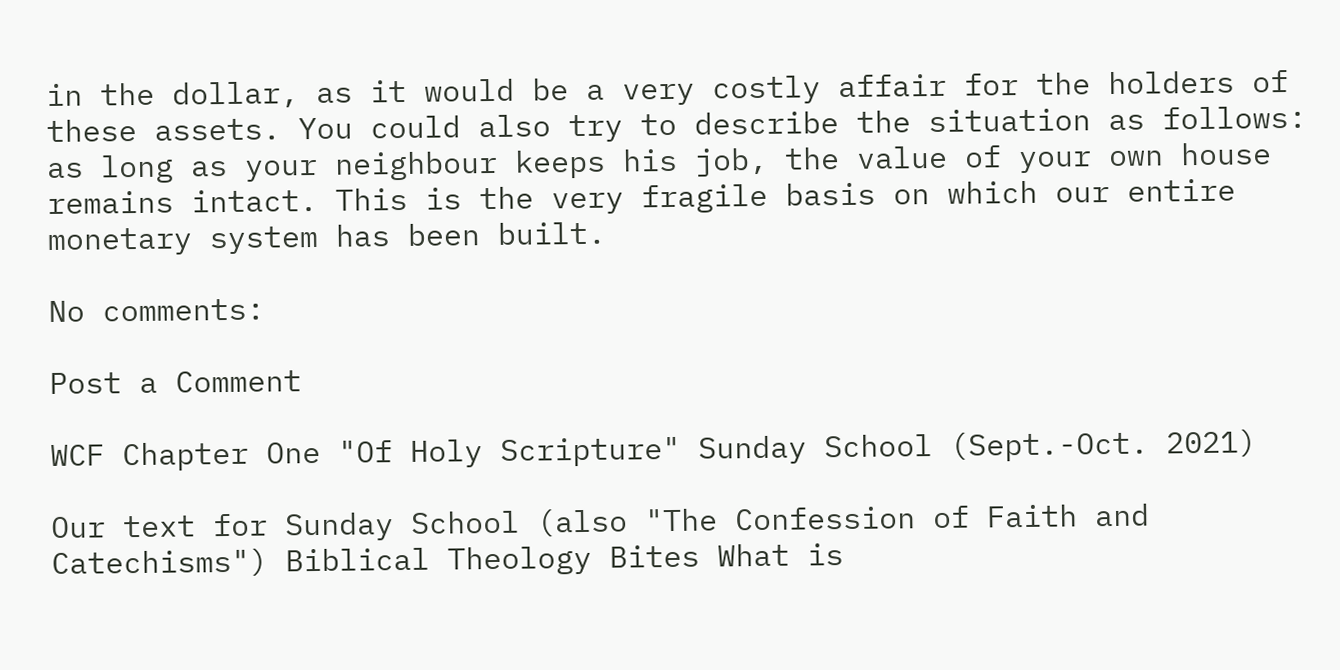in the dollar, as it would be a very costly affair for the holders of these assets. You could also try to describe the situation as follows: as long as your neighbour keeps his job, the value of your own house remains intact. This is the very fragile basis on which our entire monetary system has been built.

No comments:

Post a Comment

WCF Chapter One "Of Holy Scripture" Sunday School (Sept.-Oct. 2021)

Our text for Sunday School (also "The Confession of Faith and Catechisms") Biblical Theology Bites What is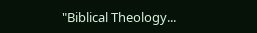"Biblical Theology...